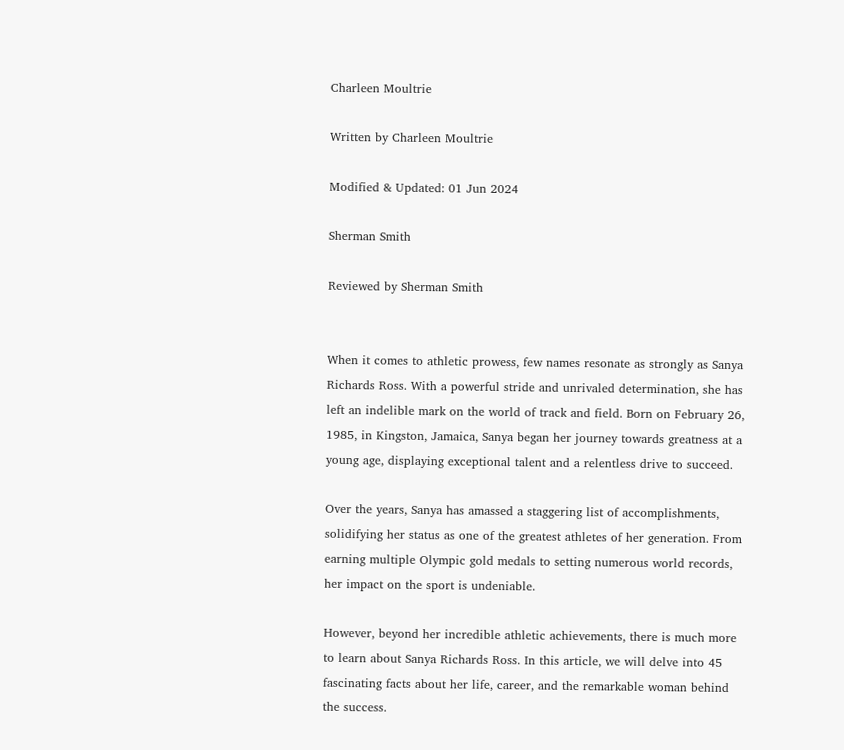Charleen Moultrie

Written by Charleen Moultrie

Modified & Updated: 01 Jun 2024

Sherman Smith

Reviewed by Sherman Smith


When it comes to athletic prowess, few names resonate as strongly as Sanya Richards Ross. With a powerful stride and unrivaled determination, she has left an indelible mark on the world of track and field. Born on February 26, 1985, in Kingston, Jamaica, Sanya began her journey towards greatness at a young age, displaying exceptional talent and a relentless drive to succeed.

Over the years, Sanya has amassed a staggering list of accomplishments, solidifying her status as one of the greatest athletes of her generation. From earning multiple Olympic gold medals to setting numerous world records, her impact on the sport is undeniable.

However, beyond her incredible athletic achievements, there is much more to learn about Sanya Richards Ross. In this article, we will delve into 45 fascinating facts about her life, career, and the remarkable woman behind the success.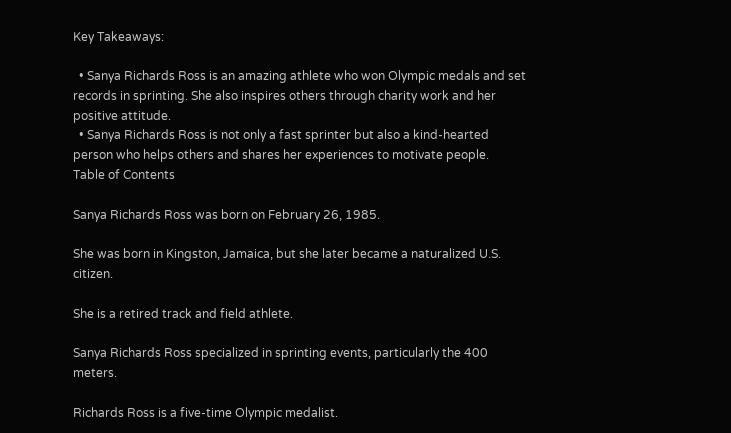Key Takeaways:

  • Sanya Richards Ross is an amazing athlete who won Olympic medals and set records in sprinting. She also inspires others through charity work and her positive attitude.
  • Sanya Richards Ross is not only a fast sprinter but also a kind-hearted person who helps others and shares her experiences to motivate people.
Table of Contents

Sanya Richards Ross was born on February 26, 1985.

She was born in Kingston, Jamaica, but she later became a naturalized U.S. citizen.

She is a retired track and field athlete.

Sanya Richards Ross specialized in sprinting events, particularly the 400 meters.

Richards Ross is a five-time Olympic medalist.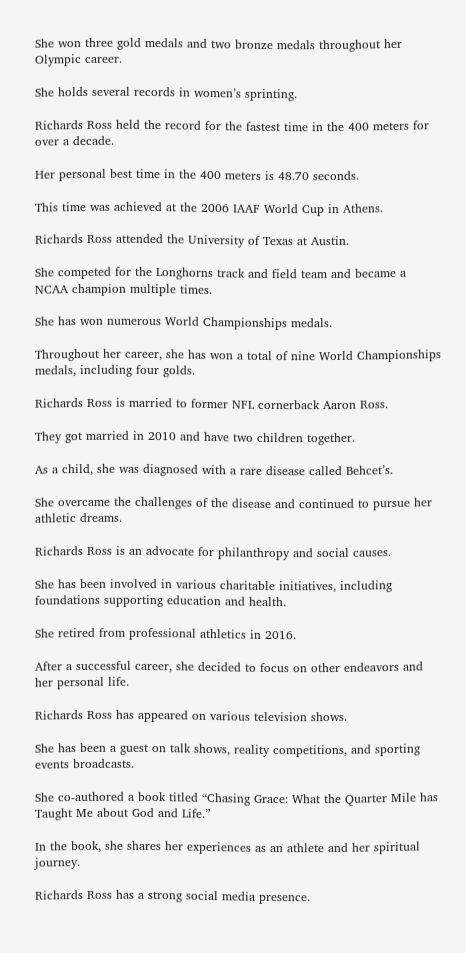She won three gold medals and two bronze medals throughout her Olympic career.

She holds several records in women’s sprinting.

Richards Ross held the record for the fastest time in the 400 meters for over a decade.

Her personal best time in the 400 meters is 48.70 seconds.

This time was achieved at the 2006 IAAF World Cup in Athens.

Richards Ross attended the University of Texas at Austin.

She competed for the Longhorns track and field team and became a NCAA champion multiple times.

She has won numerous World Championships medals.

Throughout her career, she has won a total of nine World Championships medals, including four golds.

Richards Ross is married to former NFL cornerback Aaron Ross.

They got married in 2010 and have two children together.

As a child, she was diagnosed with a rare disease called Behcet’s.

She overcame the challenges of the disease and continued to pursue her athletic dreams.

Richards Ross is an advocate for philanthropy and social causes.

She has been involved in various charitable initiatives, including foundations supporting education and health.

She retired from professional athletics in 2016.

After a successful career, she decided to focus on other endeavors and her personal life.

Richards Ross has appeared on various television shows.

She has been a guest on talk shows, reality competitions, and sporting events broadcasts.

She co-authored a book titled “Chasing Grace: What the Quarter Mile has Taught Me about God and Life.”

In the book, she shares her experiences as an athlete and her spiritual journey.

Richards Ross has a strong social media presence.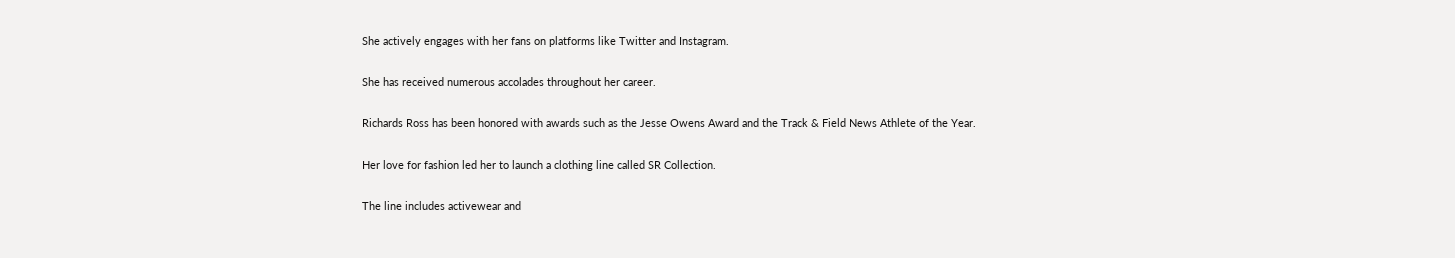She actively engages with her fans on platforms like Twitter and Instagram.

She has received numerous accolades throughout her career.

Richards Ross has been honored with awards such as the Jesse Owens Award and the Track & Field News Athlete of the Year.

Her love for fashion led her to launch a clothing line called SR Collection.

The line includes activewear and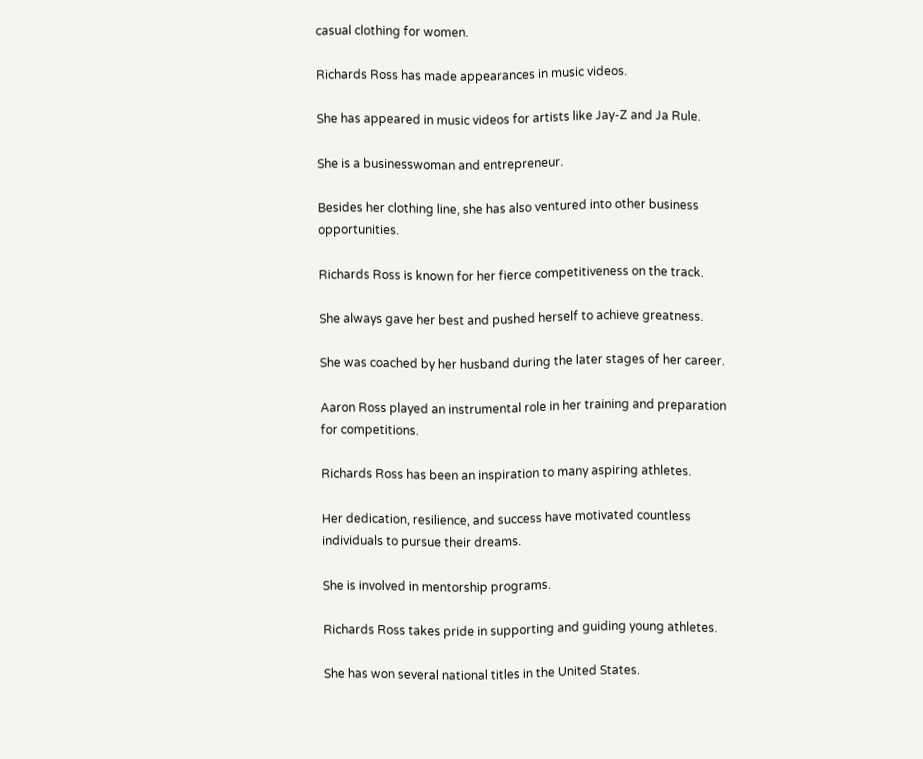casual clothing for women.

Richards Ross has made appearances in music videos.

She has appeared in music videos for artists like Jay-Z and Ja Rule.

She is a businesswoman and entrepreneur.

Besides her clothing line, she has also ventured into other business opportunities.

Richards Ross is known for her fierce competitiveness on the track.

She always gave her best and pushed herself to achieve greatness.

She was coached by her husband during the later stages of her career.

Aaron Ross played an instrumental role in her training and preparation for competitions.

Richards Ross has been an inspiration to many aspiring athletes.

Her dedication, resilience, and success have motivated countless individuals to pursue their dreams.

She is involved in mentorship programs.

Richards Ross takes pride in supporting and guiding young athletes.

She has won several national titles in the United States.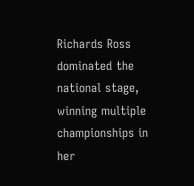Richards Ross dominated the national stage, winning multiple championships in her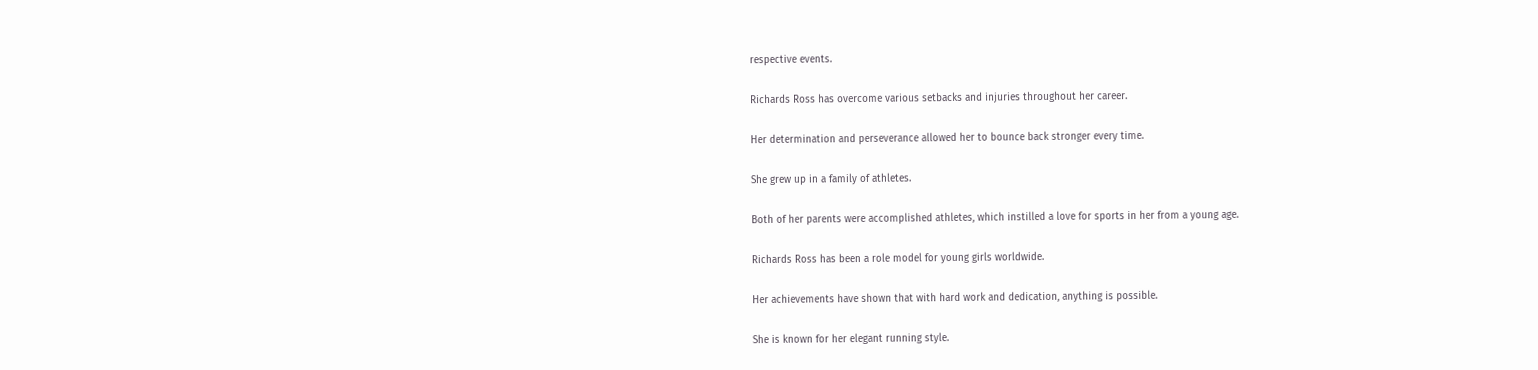respective events.

Richards Ross has overcome various setbacks and injuries throughout her career.

Her determination and perseverance allowed her to bounce back stronger every time.

She grew up in a family of athletes.

Both of her parents were accomplished athletes, which instilled a love for sports in her from a young age.

Richards Ross has been a role model for young girls worldwide.

Her achievements have shown that with hard work and dedication, anything is possible.

She is known for her elegant running style.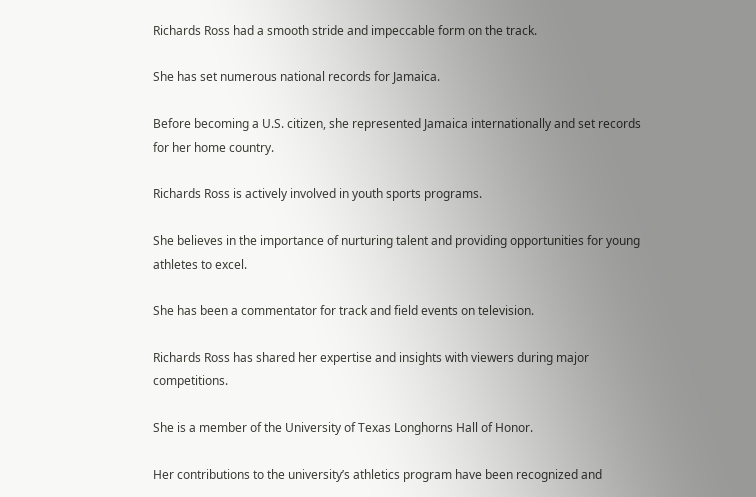Richards Ross had a smooth stride and impeccable form on the track.

She has set numerous national records for Jamaica.

Before becoming a U.S. citizen, she represented Jamaica internationally and set records for her home country.

Richards Ross is actively involved in youth sports programs.

She believes in the importance of nurturing talent and providing opportunities for young athletes to excel.

She has been a commentator for track and field events on television.

Richards Ross has shared her expertise and insights with viewers during major competitions.

She is a member of the University of Texas Longhorns Hall of Honor.

Her contributions to the university’s athletics program have been recognized and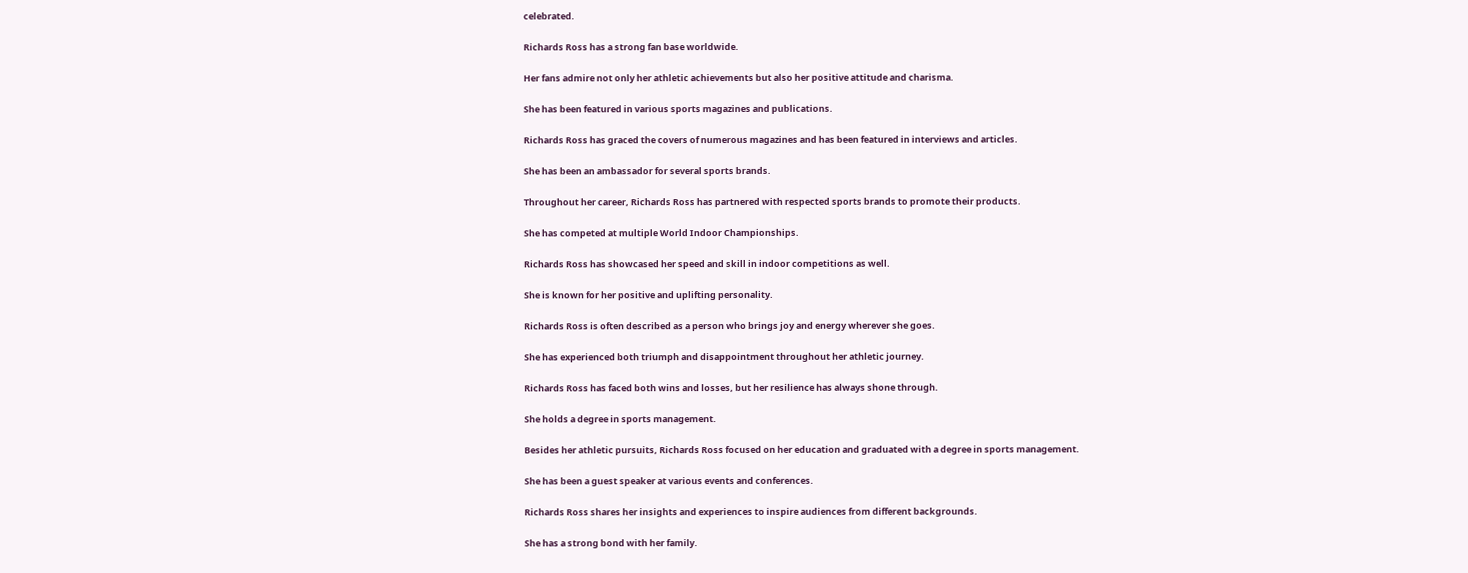celebrated.

Richards Ross has a strong fan base worldwide.

Her fans admire not only her athletic achievements but also her positive attitude and charisma.

She has been featured in various sports magazines and publications.

Richards Ross has graced the covers of numerous magazines and has been featured in interviews and articles.

She has been an ambassador for several sports brands.

Throughout her career, Richards Ross has partnered with respected sports brands to promote their products.

She has competed at multiple World Indoor Championships.

Richards Ross has showcased her speed and skill in indoor competitions as well.

She is known for her positive and uplifting personality.

Richards Ross is often described as a person who brings joy and energy wherever she goes.

She has experienced both triumph and disappointment throughout her athletic journey.

Richards Ross has faced both wins and losses, but her resilience has always shone through.

She holds a degree in sports management.

Besides her athletic pursuits, Richards Ross focused on her education and graduated with a degree in sports management.

She has been a guest speaker at various events and conferences.

Richards Ross shares her insights and experiences to inspire audiences from different backgrounds.

She has a strong bond with her family.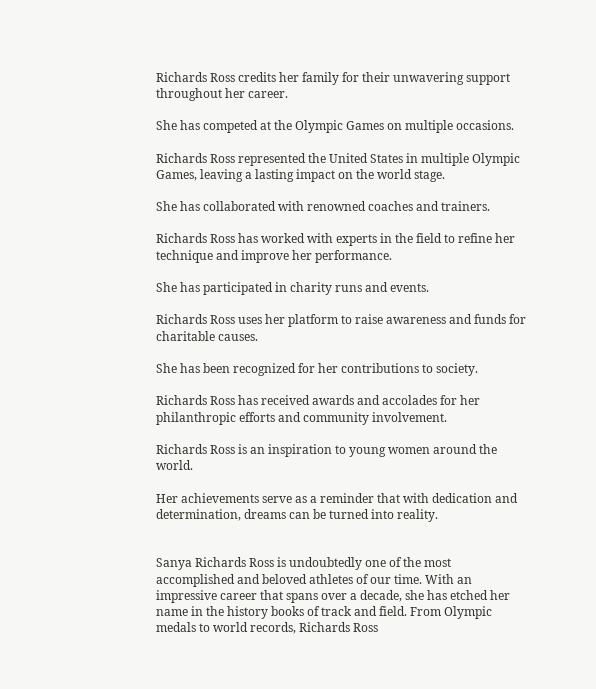Richards Ross credits her family for their unwavering support throughout her career.

She has competed at the Olympic Games on multiple occasions.

Richards Ross represented the United States in multiple Olympic Games, leaving a lasting impact on the world stage.

She has collaborated with renowned coaches and trainers.

Richards Ross has worked with experts in the field to refine her technique and improve her performance.

She has participated in charity runs and events.

Richards Ross uses her platform to raise awareness and funds for charitable causes.

She has been recognized for her contributions to society.

Richards Ross has received awards and accolades for her philanthropic efforts and community involvement.

Richards Ross is an inspiration to young women around the world.

Her achievements serve as a reminder that with dedication and determination, dreams can be turned into reality.


Sanya Richards Ross is undoubtedly one of the most accomplished and beloved athletes of our time. With an impressive career that spans over a decade, she has etched her name in the history books of track and field. From Olympic medals to world records, Richards Ross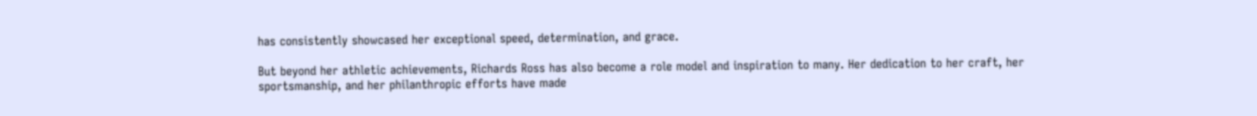has consistently showcased her exceptional speed, determination, and grace.

But beyond her athletic achievements, Richards Ross has also become a role model and inspiration to many. Her dedication to her craft, her sportsmanship, and her philanthropic efforts have made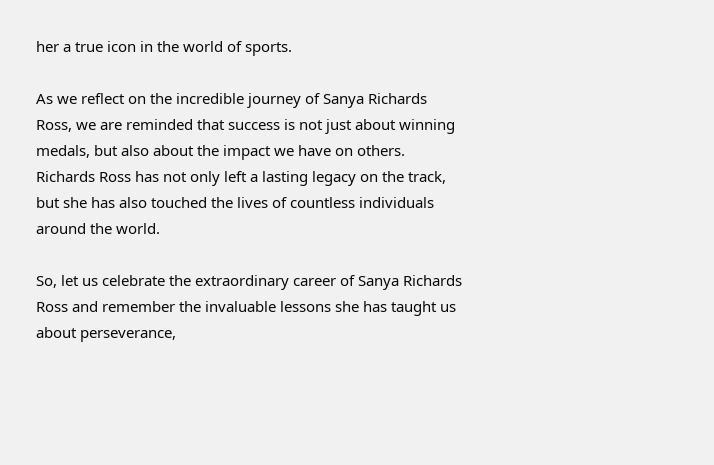her a true icon in the world of sports.

As we reflect on the incredible journey of Sanya Richards Ross, we are reminded that success is not just about winning medals, but also about the impact we have on others. Richards Ross has not only left a lasting legacy on the track, but she has also touched the lives of countless individuals around the world.

So, let us celebrate the extraordinary career of Sanya Richards Ross and remember the invaluable lessons she has taught us about perseverance,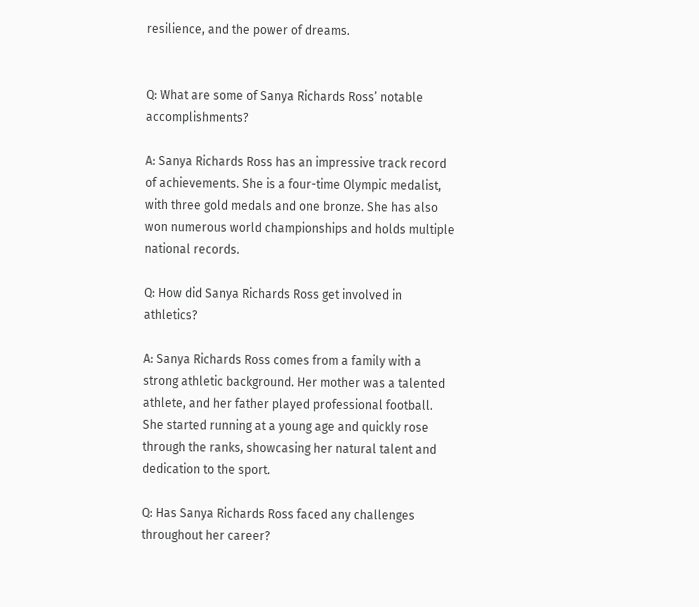resilience, and the power of dreams.


Q: What are some of Sanya Richards Ross’ notable accomplishments?

A: Sanya Richards Ross has an impressive track record of achievements. She is a four-time Olympic medalist, with three gold medals and one bronze. She has also won numerous world championships and holds multiple national records.

Q: How did Sanya Richards Ross get involved in athletics?

A: Sanya Richards Ross comes from a family with a strong athletic background. Her mother was a talented athlete, and her father played professional football. She started running at a young age and quickly rose through the ranks, showcasing her natural talent and dedication to the sport.

Q: Has Sanya Richards Ross faced any challenges throughout her career?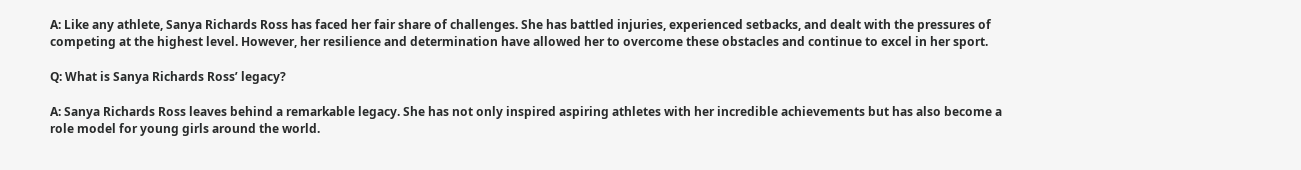A: Like any athlete, Sanya Richards Ross has faced her fair share of challenges. She has battled injuries, experienced setbacks, and dealt with the pressures of competing at the highest level. However, her resilience and determination have allowed her to overcome these obstacles and continue to excel in her sport.

Q: What is Sanya Richards Ross’ legacy?

A: Sanya Richards Ross leaves behind a remarkable legacy. She has not only inspired aspiring athletes with her incredible achievements but has also become a role model for young girls around the world.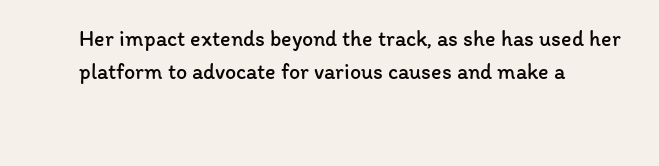Her impact extends beyond the track, as she has used her platform to advocate for various causes and make a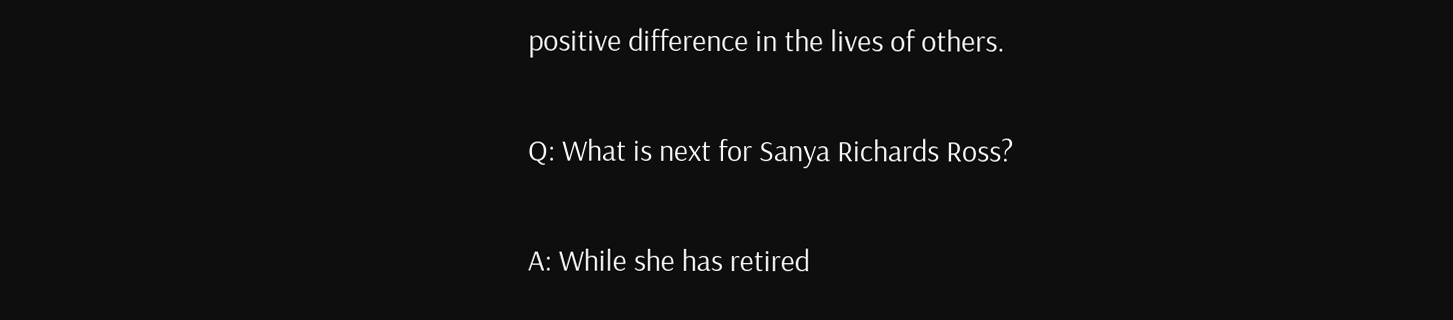positive difference in the lives of others.

Q: What is next for Sanya Richards Ross?

A: While she has retired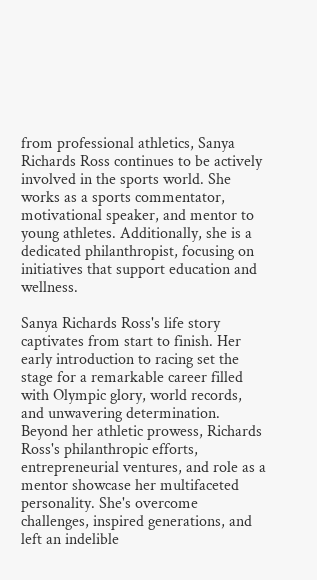from professional athletics, Sanya Richards Ross continues to be actively involved in the sports world. She works as a sports commentator, motivational speaker, and mentor to young athletes. Additionally, she is a dedicated philanthropist, focusing on initiatives that support education and wellness.

Sanya Richards Ross's life story captivates from start to finish. Her early introduction to racing set the stage for a remarkable career filled with Olympic glory, world records, and unwavering determination. Beyond her athletic prowess, Richards Ross's philanthropic efforts, entrepreneurial ventures, and role as a mentor showcase her multifaceted personality. She's overcome challenges, inspired generations, and left an indelible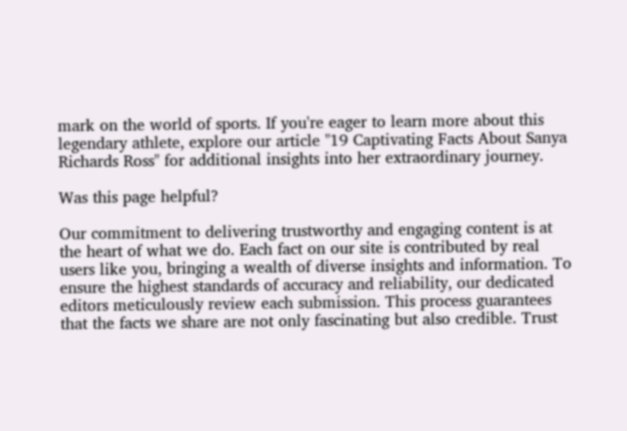mark on the world of sports. If you're eager to learn more about this legendary athlete, explore our article "19 Captivating Facts About Sanya Richards Ross" for additional insights into her extraordinary journey.

Was this page helpful?

Our commitment to delivering trustworthy and engaging content is at the heart of what we do. Each fact on our site is contributed by real users like you, bringing a wealth of diverse insights and information. To ensure the highest standards of accuracy and reliability, our dedicated editors meticulously review each submission. This process guarantees that the facts we share are not only fascinating but also credible. Trust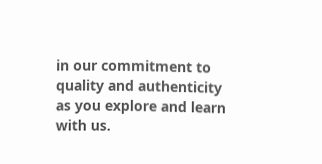in our commitment to quality and authenticity as you explore and learn with us.